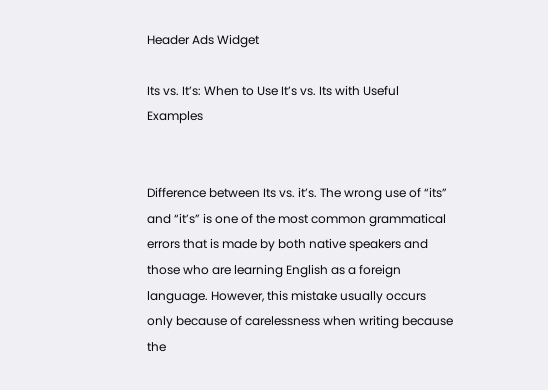Header Ads Widget

Its vs. It’s: When to Use It’s vs. Its with Useful Examples


Difference between Its vs. it’s. The wrong use of “its” and “it’s” is one of the most common grammatical errors that is made by both native speakers and those who are learning English as a foreign language. However, this mistake usually occurs only because of carelessness when writing because the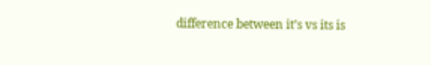difference between it’s vs its is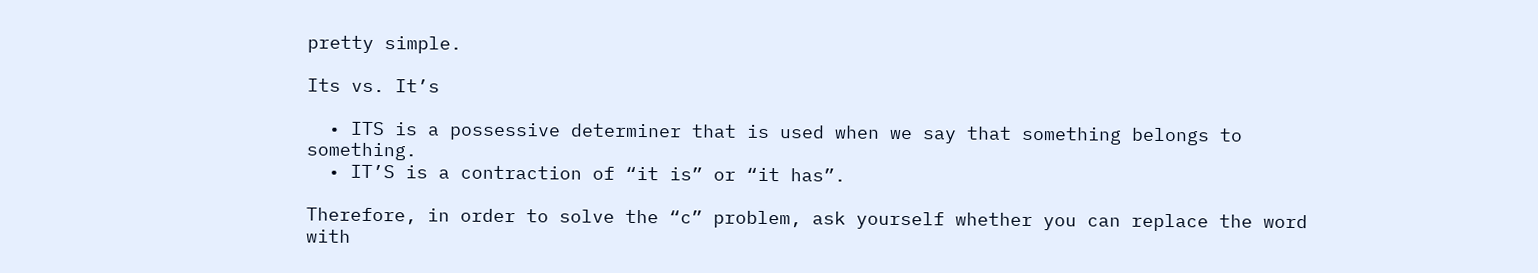pretty simple.

Its vs. It’s

  • ITS is a possessive determiner that is used when we say that something belongs to something.
  • IT’S is a contraction of “it is” or “it has”.

Therefore, in order to solve the “c” problem, ask yourself whether you can replace the word with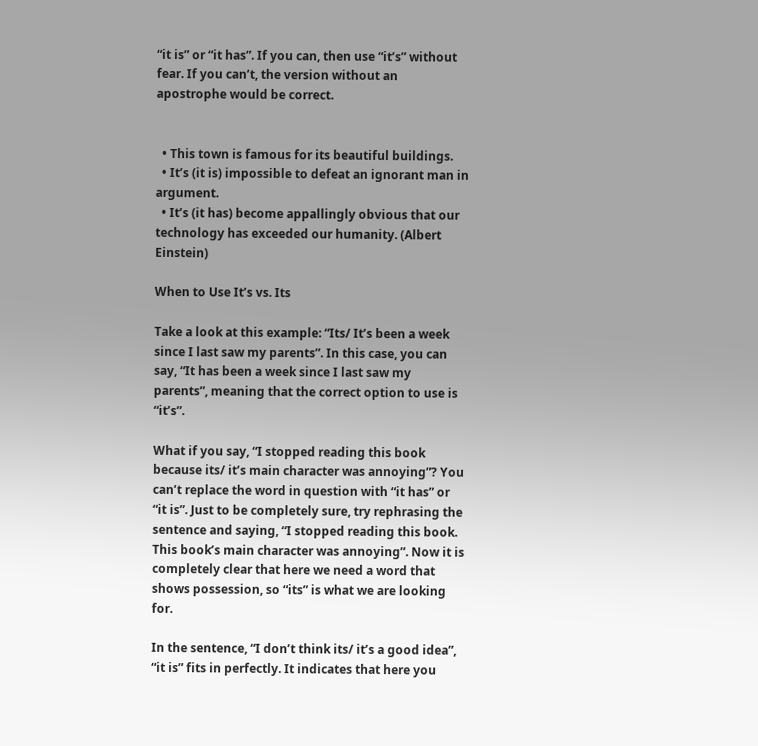“it is” or “it has”. If you can, then use “it’s” without fear. If you can’t, the version without an apostrophe would be correct.


  • This town is famous for its beautiful buildings.
  • It’s (it is) impossible to defeat an ignorant man in argument.
  • It’s (it has) become appallingly obvious that our technology has exceeded our humanity. (Albert Einstein)

When to Use It’s vs. Its

Take a look at this example: “Its/ It’s been a week since I last saw my parents”. In this case, you can say, “It has been a week since I last saw my parents”, meaning that the correct option to use is “it’s”.

What if you say, “I stopped reading this book because its/ it’s main character was annoying”? You can’t replace the word in question with “it has” or “it is”. Just to be completely sure, try rephrasing the sentence and saying, “I stopped reading this book. This book’s main character was annoying”. Now it is completely clear that here we need a word that shows possession, so “its” is what we are looking for.

In the sentence, “I don’t think its/ it’s a good idea”, “it is” fits in perfectly. It indicates that here you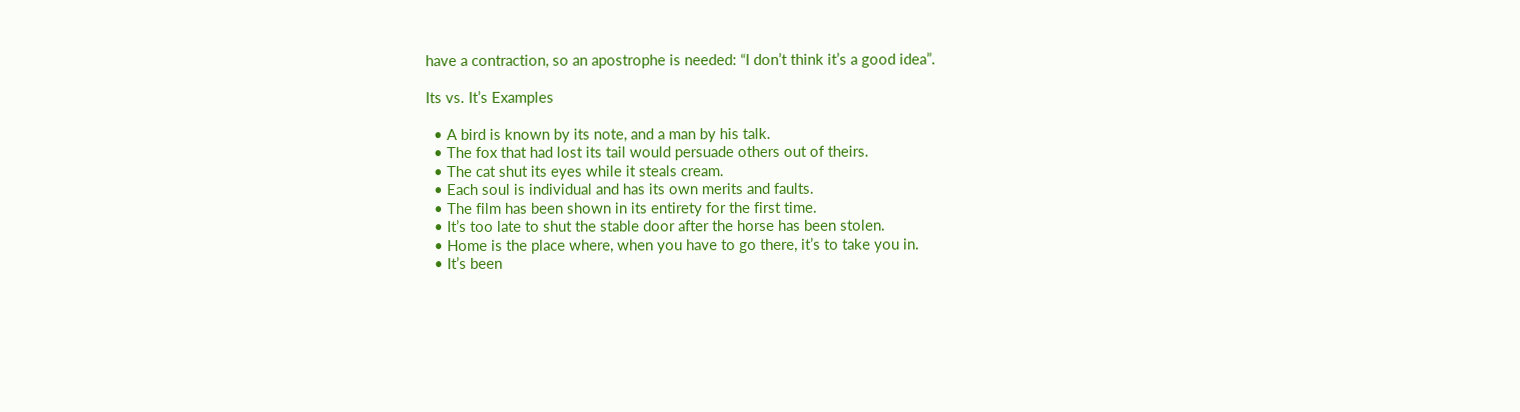have a contraction, so an apostrophe is needed: “I don’t think it’s a good idea”.

Its vs. It’s Examples

  • A bird is known by its note, and a man by his talk.
  • The fox that had lost its tail would persuade others out of theirs.
  • The cat shut its eyes while it steals cream.
  • Each soul is individual and has its own merits and faults.
  • The film has been shown in its entirety for the first time.
  • It’s too late to shut the stable door after the horse has been stolen.
  • Home is the place where, when you have to go there, it’s to take you in.
  • It’s been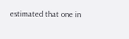estimated that one in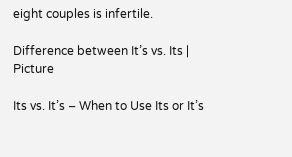eight couples is infertile.

Difference between It’s vs. Its | Picture

Its vs. It’s – When to Use Its or It’s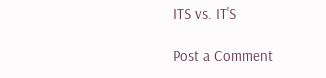ITS vs. IT'S

Post a Comment